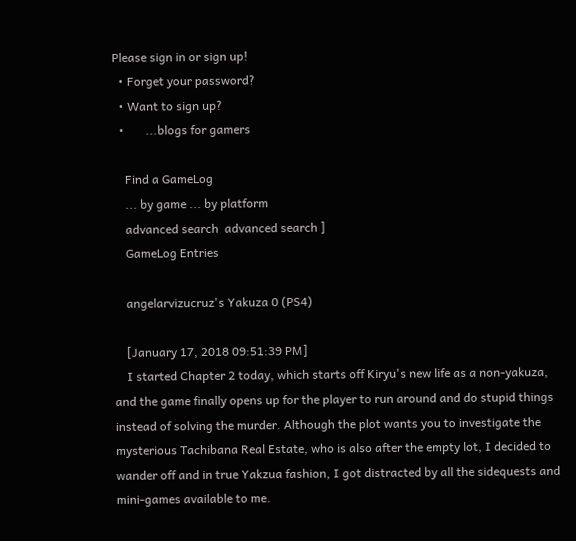Please sign in or sign up!
  • Forget your password?
  • Want to sign up?
  •       ...blogs for gamers

    Find a GameLog
    ... by game ... by platform
    advanced search  advanced search ]
    GameLog Entries

    angelarvizucruz's Yakuza 0 (PS4)

    [January 17, 2018 09:51:39 PM]
    I started Chapter 2 today, which starts off Kiryu's new life as a non-yakuza, and the game finally opens up for the player to run around and do stupid things instead of solving the murder. Although the plot wants you to investigate the mysterious Tachibana Real Estate, who is also after the empty lot, I decided to wander off and in true Yakzua fashion, I got distracted by all the sidequests and mini-games available to me.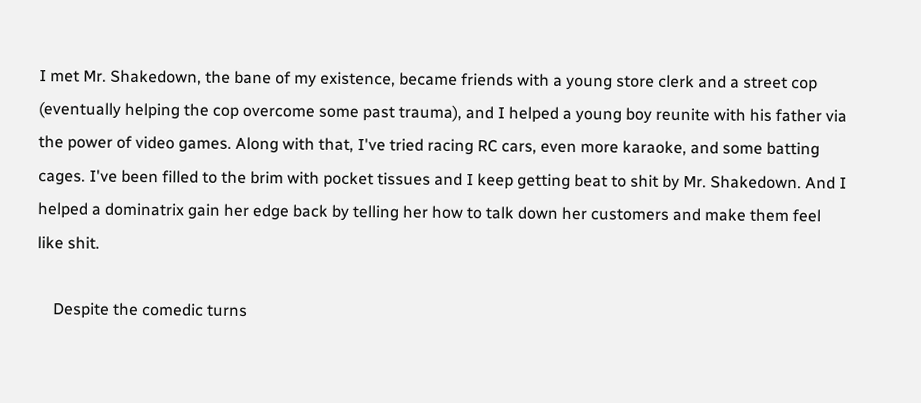I met Mr. Shakedown, the bane of my existence, became friends with a young store clerk and a street cop (eventually helping the cop overcome some past trauma), and I helped a young boy reunite with his father via the power of video games. Along with that, I've tried racing RC cars, even more karaoke, and some batting cages. I've been filled to the brim with pocket tissues and I keep getting beat to shit by Mr. Shakedown. And I helped a dominatrix gain her edge back by telling her how to talk down her customers and make them feel like shit.

    Despite the comedic turns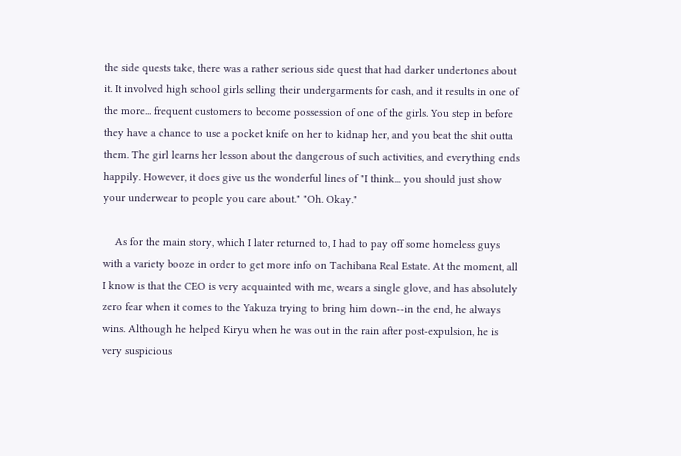the side quests take, there was a rather serious side quest that had darker undertones about it. It involved high school girls selling their undergarments for cash, and it results in one of the more... frequent customers to become possession of one of the girls. You step in before they have a chance to use a pocket knife on her to kidnap her, and you beat the shit outta them. The girl learns her lesson about the dangerous of such activities, and everything ends happily. However, it does give us the wonderful lines of "I think... you should just show your underwear to people you care about." "Oh. Okay."

    As for the main story, which I later returned to, I had to pay off some homeless guys with a variety booze in order to get more info on Tachibana Real Estate. At the moment, all I know is that the CEO is very acquainted with me, wears a single glove, and has absolutely zero fear when it comes to the Yakuza trying to bring him down--in the end, he always wins. Although he helped Kiryu when he was out in the rain after post-expulsion, he is very suspicious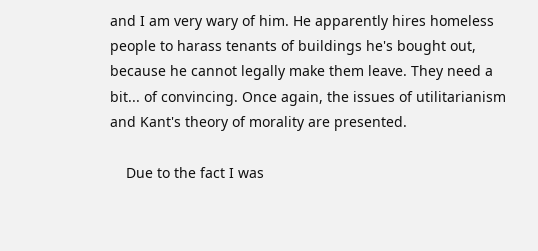and I am very wary of him. He apparently hires homeless people to harass tenants of buildings he's bought out, because he cannot legally make them leave. They need a bit... of convincing. Once again, the issues of utilitarianism and Kant's theory of morality are presented.

    Due to the fact I was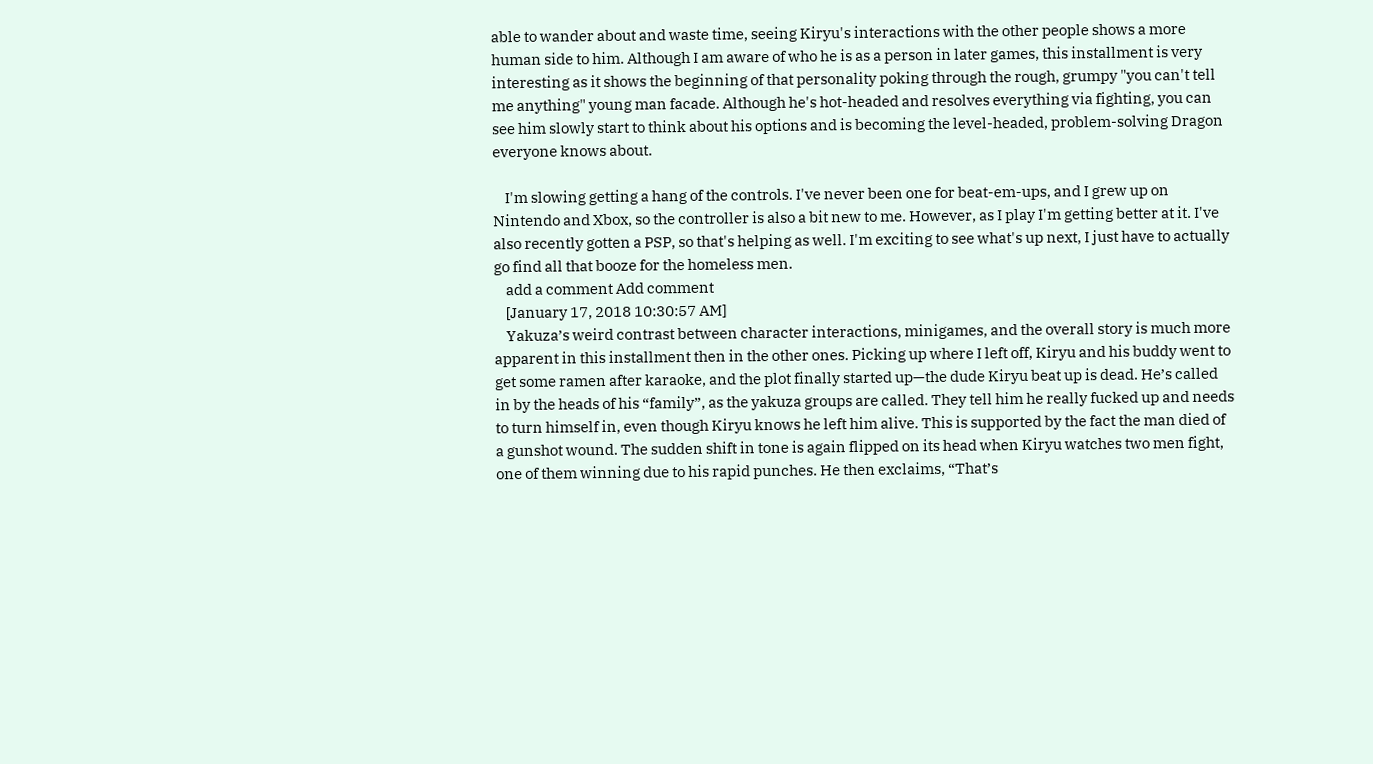able to wander about and waste time, seeing Kiryu's interactions with the other people shows a more human side to him. Although I am aware of who he is as a person in later games, this installment is very interesting as it shows the beginning of that personality poking through the rough, grumpy "you can't tell me anything" young man facade. Although he's hot-headed and resolves everything via fighting, you can see him slowly start to think about his options and is becoming the level-headed, problem-solving Dragon everyone knows about.

    I'm slowing getting a hang of the controls. I've never been one for beat-em-ups, and I grew up on Nintendo and Xbox, so the controller is also a bit new to me. However, as I play I'm getting better at it. I've also recently gotten a PSP, so that's helping as well. I'm exciting to see what's up next, I just have to actually go find all that booze for the homeless men.
    add a comment Add comment
    [January 17, 2018 10:30:57 AM]
    Yakuza’s weird contrast between character interactions, minigames, and the overall story is much more apparent in this installment then in the other ones. Picking up where I left off, Kiryu and his buddy went to get some ramen after karaoke, and the plot finally started up—the dude Kiryu beat up is dead. He’s called in by the heads of his “family”, as the yakuza groups are called. They tell him he really fucked up and needs to turn himself in, even though Kiryu knows he left him alive. This is supported by the fact the man died of a gunshot wound. The sudden shift in tone is again flipped on its head when Kiryu watches two men fight, one of them winning due to his rapid punches. He then exclaims, “That’s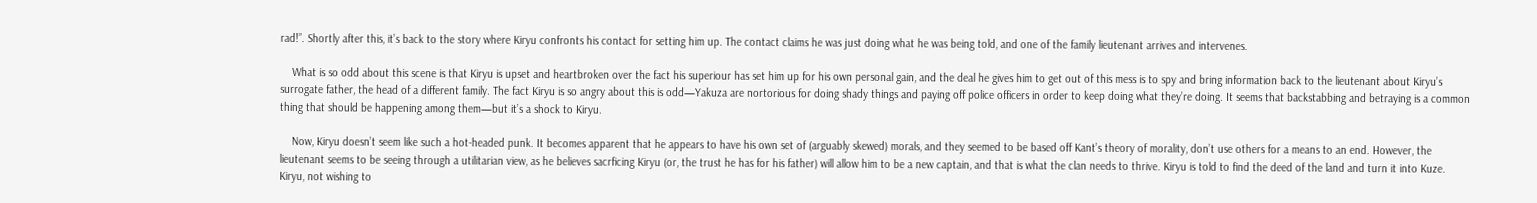rad!”. Shortly after this, it’s back to the story where Kiryu confronts his contact for setting him up. The contact claims he was just doing what he was being told, and one of the family lieutenant arrives and intervenes.

    What is so odd about this scene is that Kiryu is upset and heartbroken over the fact his superiour has set him up for his own personal gain, and the deal he gives him to get out of this mess is to spy and bring information back to the lieutenant about Kiryu’s surrogate father, the head of a different family. The fact Kiryu is so angry about this is odd—Yakuza are nortorious for doing shady things and paying off police officers in order to keep doing what they’re doing. It seems that backstabbing and betraying is a common thing that should be happening among them—but it’s a shock to Kiryu.

    Now, Kiryu doesn’t seem like such a hot-headed punk. It becomes apparent that he appears to have his own set of (arguably skewed) morals, and they seemed to be based off Kant’s theory of morality, don’t use others for a means to an end. However, the lieutenant seems to be seeing through a utilitarian view, as he believes sacrficing Kiryu (or, the trust he has for his father) will allow him to be a new captain, and that is what the clan needs to thrive. Kiryu is told to find the deed of the land and turn it into Kuze. Kiryu, not wishing to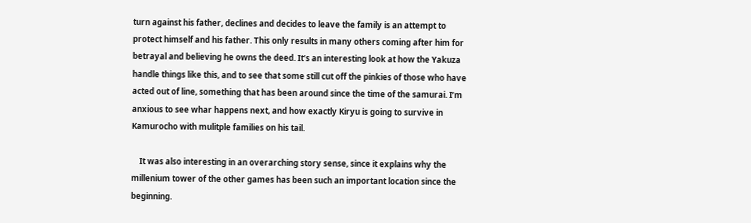turn against his father, declines and decides to leave the family is an attempt to protect himself and his father. This only results in many others coming after him for betrayal and believing he owns the deed. It’s an interesting look at how the Yakuza handle things like this, and to see that some still cut off the pinkies of those who have acted out of line, something that has been around since the time of the samurai. I’m anxious to see whar happens next, and how exactly Kiryu is going to survive in Kamurocho with mulitple families on his tail.

    It was also interesting in an overarching story sense, since it explains why the millenium tower of the other games has been such an important location since the beginning.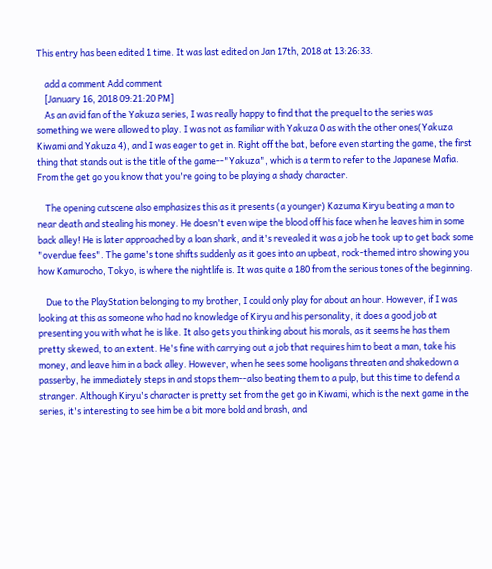This entry has been edited 1 time. It was last edited on Jan 17th, 2018 at 13:26:33.

    add a comment Add comment
    [January 16, 2018 09:21:20 PM]
    As an avid fan of the Yakuza series, I was really happy to find that the prequel to the series was something we were allowed to play. I was not as familiar with Yakuza 0 as with the other ones(Yakuza Kiwami and Yakuza 4), and I was eager to get in. Right off the bat, before even starting the game, the first thing that stands out is the title of the game--"Yakuza", which is a term to refer to the Japanese Mafia. From the get go you know that you're going to be playing a shady character.

    The opening cutscene also emphasizes this as it presents (a younger) Kazuma Kiryu beating a man to near death and stealing his money. He doesn't even wipe the blood off his face when he leaves him in some back alley! He is later approached by a loan shark, and it's revealed it was a job he took up to get back some "overdue fees". The game's tone shifts suddenly as it goes into an upbeat, rock-themed intro showing you how Kamurocho, Tokyo, is where the nightlife is. It was quite a 180 from the serious tones of the beginning.

    Due to the PlayStation belonging to my brother, I could only play for about an hour. However, if I was looking at this as someone who had no knowledge of Kiryu and his personality, it does a good job at presenting you with what he is like. It also gets you thinking about his morals, as it seems he has them pretty skewed, to an extent. He's fine with carrying out a job that requires him to beat a man, take his money, and leave him in a back alley. However, when he sees some hooligans threaten and shakedown a passerby, he immediately steps in and stops them--also beating them to a pulp, but this time to defend a stranger. Although Kiryu's character is pretty set from the get go in Kiwami, which is the next game in the series, it's interesting to see him be a bit more bold and brash, and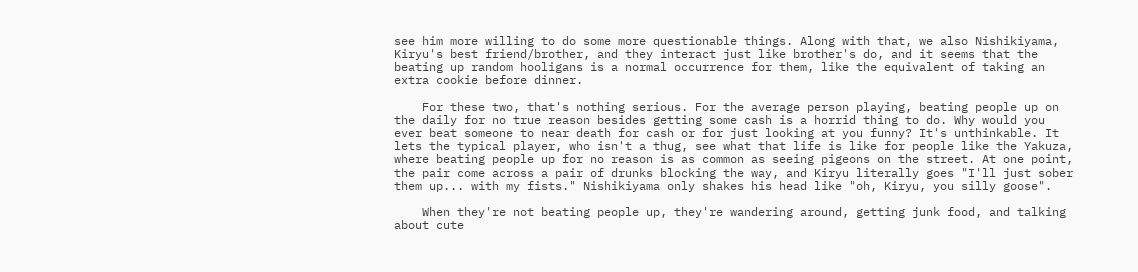see him more willing to do some more questionable things. Along with that, we also Nishikiyama, Kiryu's best friend/brother, and they interact just like brother's do, and it seems that the beating up random hooligans is a normal occurrence for them, like the equivalent of taking an extra cookie before dinner.

    For these two, that's nothing serious. For the average person playing, beating people up on the daily for no true reason besides getting some cash is a horrid thing to do. Why would you ever beat someone to near death for cash or for just looking at you funny? It's unthinkable. It lets the typical player, who isn't a thug, see what that life is like for people like the Yakuza, where beating people up for no reason is as common as seeing pigeons on the street. At one point, the pair come across a pair of drunks blocking the way, and Kiryu literally goes "I'll just sober them up... with my fists." Nishikiyama only shakes his head like "oh, Kiryu, you silly goose".

    When they're not beating people up, they're wandering around, getting junk food, and talking about cute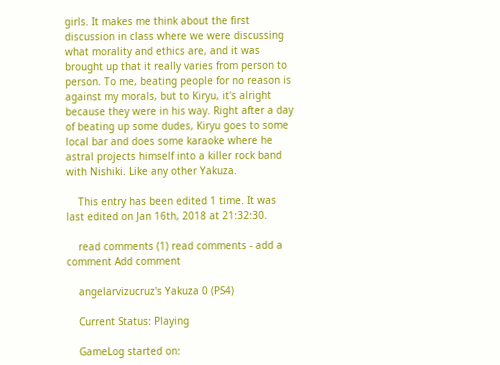girls. It makes me think about the first discussion in class where we were discussing what morality and ethics are, and it was brought up that it really varies from person to person. To me, beating people for no reason is against my morals, but to Kiryu, it's alright because they were in his way. Right after a day of beating up some dudes, Kiryu goes to some local bar and does some karaoke where he astral projects himself into a killer rock band with Nishiki. Like any other Yakuza.

    This entry has been edited 1 time. It was last edited on Jan 16th, 2018 at 21:32:30.

    read comments (1) read comments - add a comment Add comment

    angelarvizucruz's Yakuza 0 (PS4)

    Current Status: Playing

    GameLog started on: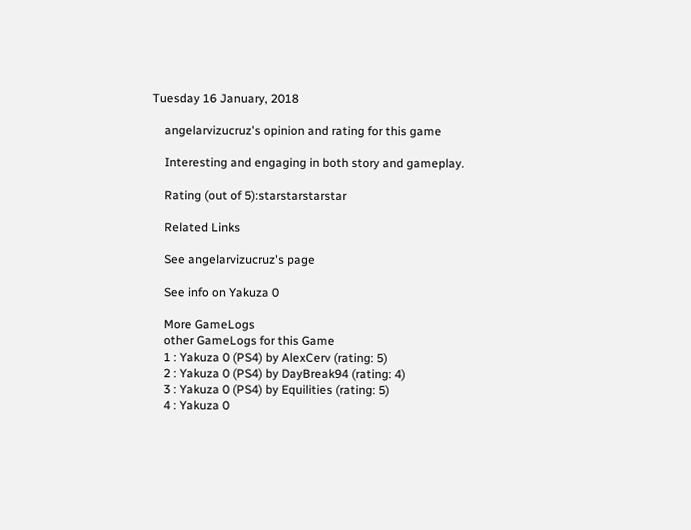Tuesday 16 January, 2018

    angelarvizucruz's opinion and rating for this game

    Interesting and engaging in both story and gameplay.

    Rating (out of 5):starstarstarstar

    Related Links

    See angelarvizucruz's page

    See info on Yakuza 0

    More GameLogs
    other GameLogs for this Game
    1 : Yakuza 0 (PS4) by AlexCerv (rating: 5)
    2 : Yakuza 0 (PS4) by DayBreak94 (rating: 4)
    3 : Yakuza 0 (PS4) by Equilities (rating: 5)
    4 : Yakuza 0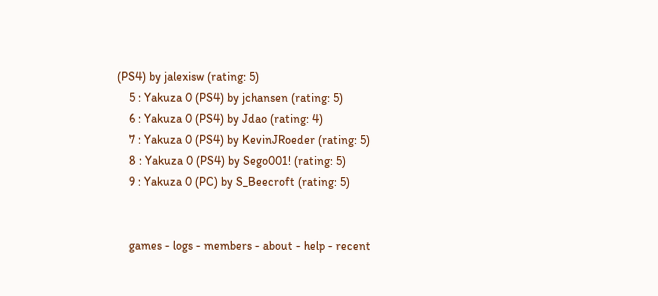(PS4) by jalexisw (rating: 5)
    5 : Yakuza 0 (PS4) by jchansen (rating: 5)
    6 : Yakuza 0 (PS4) by Jdao (rating: 4)
    7 : Yakuza 0 (PS4) by KevinJRoeder (rating: 5)
    8 : Yakuza 0 (PS4) by Sego001! (rating: 5)
    9 : Yakuza 0 (PC) by S_Beecroft (rating: 5)


    games - logs - members - about - help - recent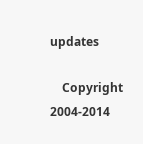updates

    Copyright 2004-2014